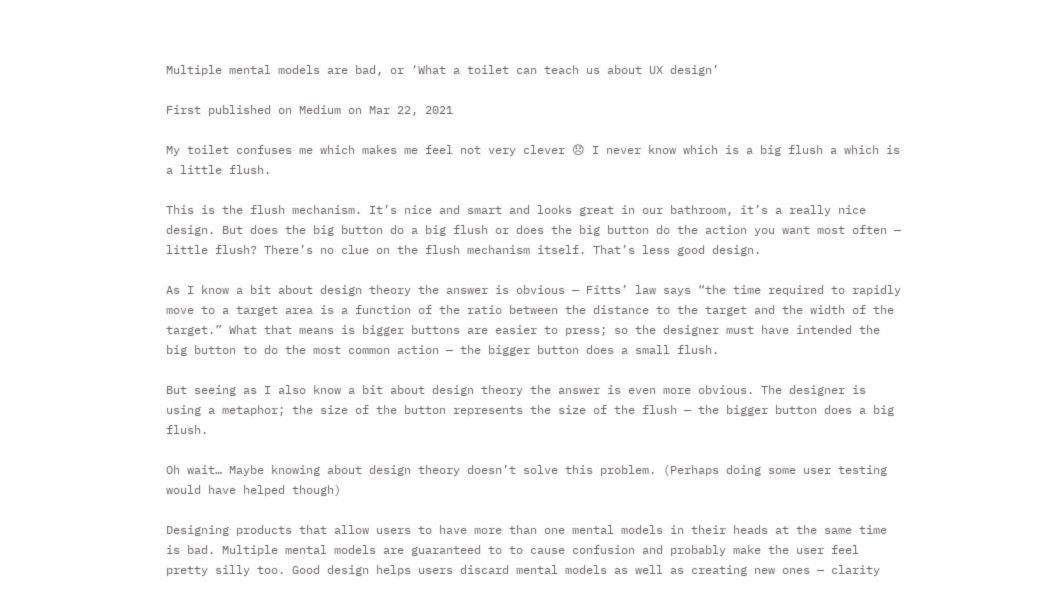Multiple mental models are bad, or ‘What a toilet can teach us about UX design’

First published on Medium on Mar 22, 2021

My toilet confuses me which makes me feel not very clever 😞 I never know which is a big flush a which is a little flush.

This is the flush mechanism. It’s nice and smart and looks great in our bathroom, it’s a really nice design. But does the big button do a big flush or does the big button do the action you want most often — little flush? There’s no clue on the flush mechanism itself. That’s less good design.

As I know a bit about design theory the answer is obvious — Fitts’ law says “the time required to rapidly move to a target area is a function of the ratio between the distance to the target and the width of the target.” What that means is bigger buttons are easier to press; so the designer must have intended the big button to do the most common action — the bigger button does a small flush.

But seeing as I also know a bit about design theory the answer is even more obvious. The designer is using a metaphor; the size of the button represents the size of the flush — the bigger button does a big flush.

Oh wait… Maybe knowing about design theory doesn’t solve this problem. (Perhaps doing some user testing would have helped though)

Designing products that allow users to have more than one mental models in their heads at the same time is bad. Multiple mental models are guaranteed to to cause confusion and probably make the user feel pretty silly too. Good design helps users discard mental models as well as creating new ones — clarity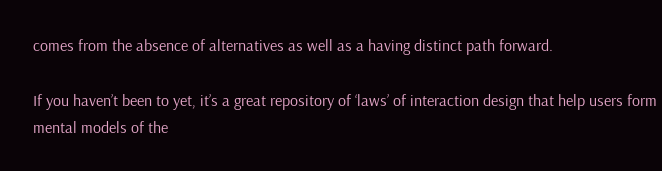comes from the absence of alternatives as well as a having distinct path forward.

If you haven’t been to yet, it’s a great repository of ‘laws’ of interaction design that help users form mental models of the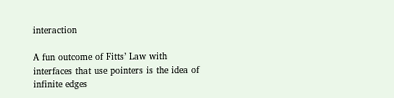interaction

A fun outcome of Fitts’ Law with interfaces that use pointers is the idea of infinite edges